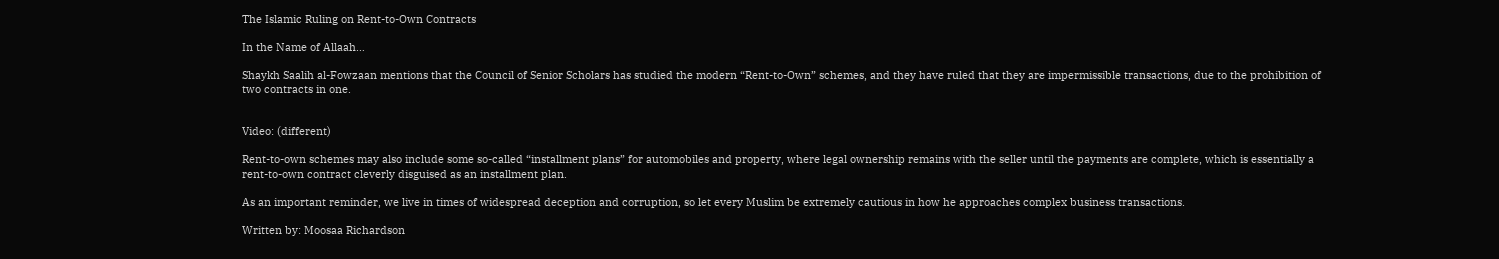The Islamic Ruling on Rent-to-Own Contracts

In the Name of Allaah…

Shaykh Saalih al-Fowzaan mentions that the Council of Senior Scholars has studied the modern “Rent-to-Own” schemes, and they have ruled that they are impermissible transactions, due to the prohibition of two contracts in one.


Video: (different)

Rent-to-own schemes may also include some so-called “installment plans” for automobiles and property, where legal ownership remains with the seller until the payments are complete, which is essentially a rent-to-own contract cleverly disguised as an installment plan.

As an important reminder, we live in times of widespread deception and corruption, so let every Muslim be extremely cautious in how he approaches complex business transactions.

Written by: Moosaa Richardson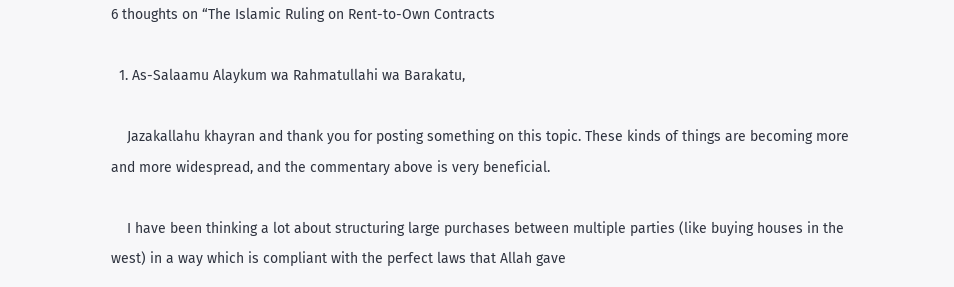6 thoughts on “The Islamic Ruling on Rent-to-Own Contracts

  1. As-Salaamu Alaykum wa Rahmatullahi wa Barakatu,

    Jazakallahu khayran and thank you for posting something on this topic. These kinds of things are becoming more and more widespread, and the commentary above is very beneficial.

    I have been thinking a lot about structuring large purchases between multiple parties (like buying houses in the west) in a way which is compliant with the perfect laws that Allah gave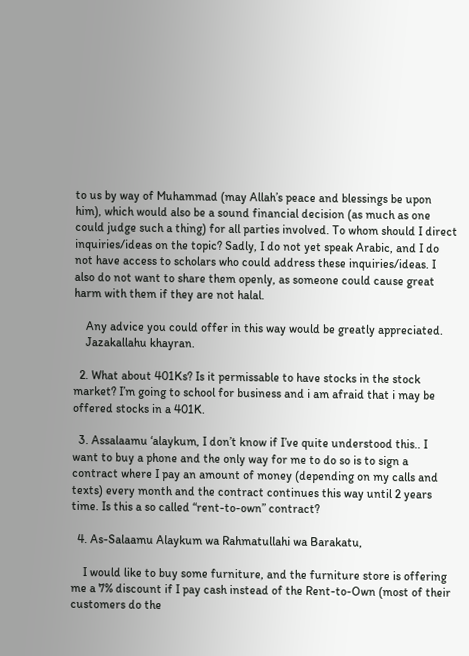to us by way of Muhammad (may Allah’s peace and blessings be upon him), which would also be a sound financial decision (as much as one could judge such a thing) for all parties involved. To whom should I direct inquiries/ideas on the topic? Sadly, I do not yet speak Arabic, and I do not have access to scholars who could address these inquiries/ideas. I also do not want to share them openly, as someone could cause great harm with them if they are not halal.

    Any advice you could offer in this way would be greatly appreciated.
    Jazakallahu khayran.

  2. What about 401Ks? Is it permissable to have stocks in the stock market? I’m going to school for business and i am afraid that i may be offered stocks in a 401K.

  3. Assalaamu ‘alaykum, I don’t know if I’ve quite understood this.. I want to buy a phone and the only way for me to do so is to sign a contract where I pay an amount of money (depending on my calls and texts) every month and the contract continues this way until 2 years time. Is this a so called “rent-to-own” contract?

  4. As-Salaamu Alaykum wa Rahmatullahi wa Barakatu,

    I would like to buy some furniture, and the furniture store is offering me a 7% discount if I pay cash instead of the Rent-to-Own (most of their customers do the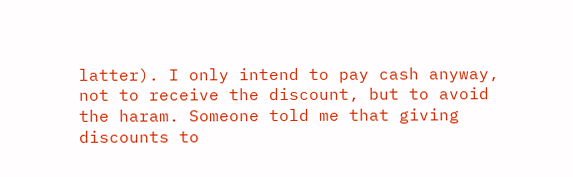latter). I only intend to pay cash anyway, not to receive the discount, but to avoid the haram. Someone told me that giving discounts to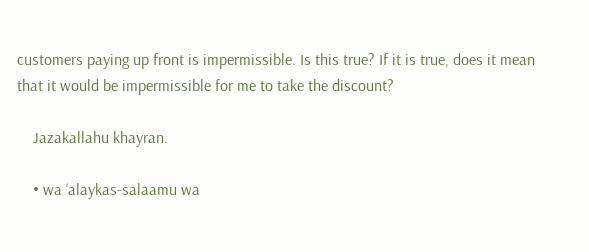customers paying up front is impermissible. Is this true? If it is true, does it mean that it would be impermissible for me to take the discount?

    Jazakallahu khayran.

    • wa ‘alaykas-salaamu wa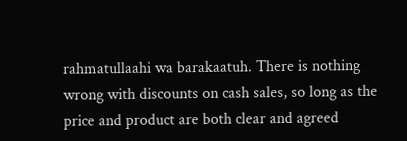rahmatullaahi wa barakaatuh. There is nothing wrong with discounts on cash sales, so long as the price and product are both clear and agreed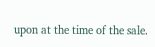upon at the time of the sale.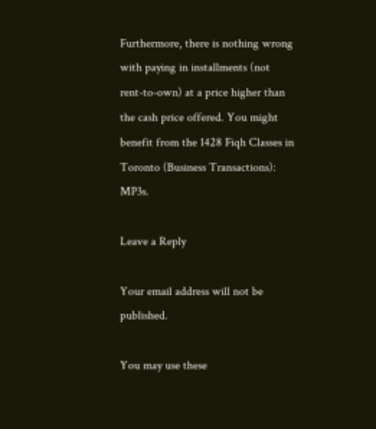Furthermore, there is nothing wrong with paying in installments (not rent-to-own) at a price higher than the cash price offered. You might benefit from the 1428 Fiqh Classes in Toronto (Business Transactions): MP3s.

Leave a Reply

Your email address will not be published.

You may use these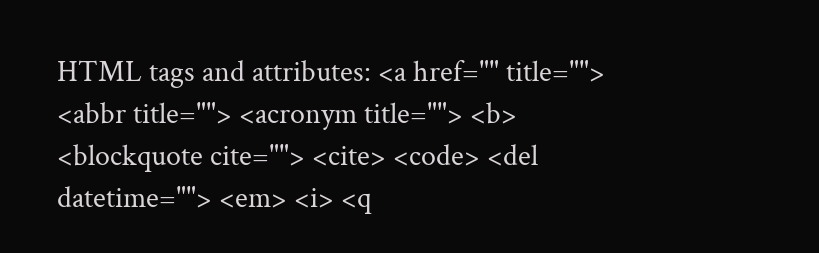HTML tags and attributes: <a href="" title=""> <abbr title=""> <acronym title=""> <b> <blockquote cite=""> <cite> <code> <del datetime=""> <em> <i> <q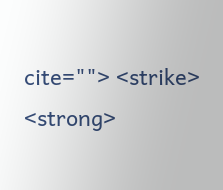cite=""> <strike> <strong>